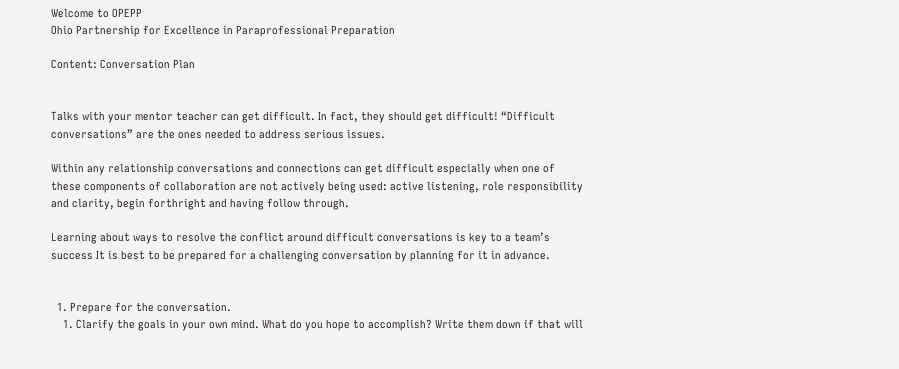Welcome to OPEPP
Ohio Partnership for Excellence in Paraprofessional Preparation

Content: Conversation Plan


Talks with your mentor teacher can get difficult. In fact, they should get difficult! “Difficult conversations” are the ones needed to address serious issues.

Within any relationship conversations and connections can get difficult especially when one of these components of collaboration are not actively being used: active listening, role responsibility and clarity, begin forthright and having follow through.

Learning about ways to resolve the conflict around difficult conversations is key to a team’s success It is best to be prepared for a challenging conversation by planning for it in advance.


  1. Prepare for the conversation.
    1. Clarify the goals in your own mind. What do you hope to accomplish? Write them down if that will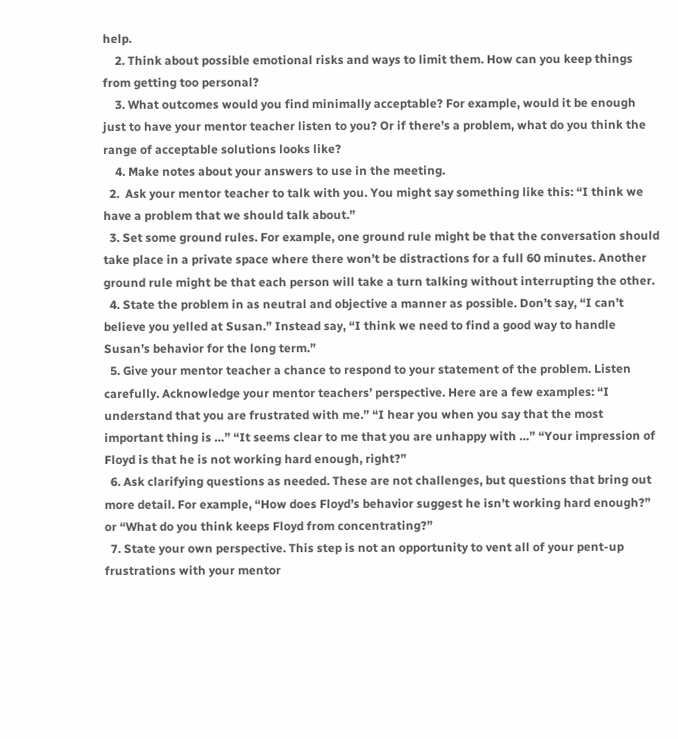help.
    2. Think about possible emotional risks and ways to limit them. How can you keep things from getting too personal?
    3. What outcomes would you find minimally acceptable? For example, would it be enough just to have your mentor teacher listen to you? Or if there’s a problem, what do you think the range of acceptable solutions looks like?
    4. Make notes about your answers to use in the meeting.
  2.  Ask your mentor teacher to talk with you. You might say something like this: “I think we have a problem that we should talk about.”
  3. Set some ground rules. For example, one ground rule might be that the conversation should take place in a private space where there won’t be distractions for a full 60 minutes. Another ground rule might be that each person will take a turn talking without interrupting the other.
  4. State the problem in as neutral and objective a manner as possible. Don’t say, “I can’t believe you yelled at Susan.” Instead say, “I think we need to find a good way to handle Susan’s behavior for the long term.”
  5. Give your mentor teacher a chance to respond to your statement of the problem. Listen carefully. Acknowledge your mentor teachers’ perspective. Here are a few examples: “I understand that you are frustrated with me.” “I hear you when you say that the most important thing is …” “It seems clear to me that you are unhappy with …” “Your impression of Floyd is that he is not working hard enough, right?”
  6. Ask clarifying questions as needed. These are not challenges, but questions that bring out more detail. For example, “How does Floyd’s behavior suggest he isn’t working hard enough?” or “What do you think keeps Floyd from concentrating?”
  7. State your own perspective. This step is not an opportunity to vent all of your pent-up frustrations with your mentor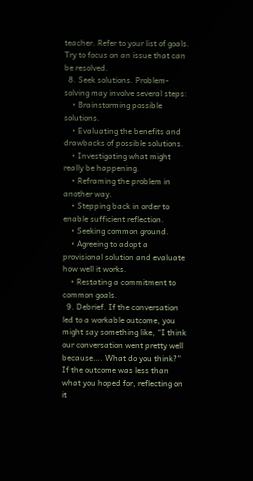teacher. Refer to your list of goals. Try to focus on an issue that can be resolved.
  8. Seek solutions. Problem-solving may involve several steps:
    • Brainstorming possible solutions.
    • Evaluating the benefits and drawbacks of possible solutions.
    • Investigating what might really be happening.
    • Reframing the problem in another way.
    • Stepping back in order to enable sufficient reflection.
    • Seeking common ground.
    • Agreeing to adopt a provisional solution and evaluate how well it works.
    • Restating a commitment to common goals.
  9. Debrief. If the conversation led to a workable outcome, you might say something like, “I think our conversation went pretty well because…. What do you think?” If the outcome was less than what you hoped for, reflecting on it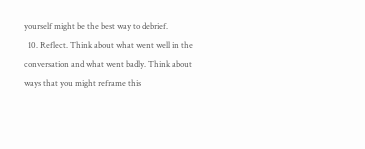yourself might be the best way to debrief.
  10. Reflect. Think about what went well in the conversation and what went badly. Think about ways that you might reframe this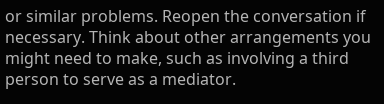or similar problems. Reopen the conversation if necessary. Think about other arrangements you might need to make, such as involving a third person to serve as a mediator.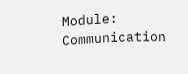Module: Communication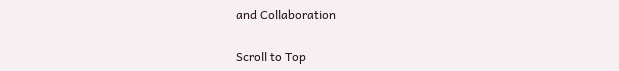and Collaboration

Scroll to Top